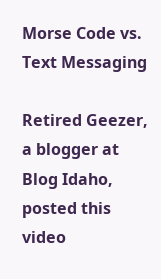Morse Code vs. Text Messaging

Retired Geezer, a blogger at Blog Idaho, posted this video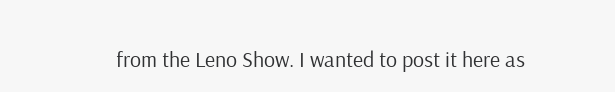from the Leno Show. I wanted to post it here as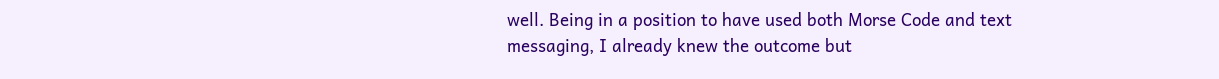well. Being in a position to have used both Morse Code and text messaging, I already knew the outcome but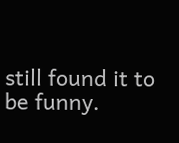still found it to be funny.